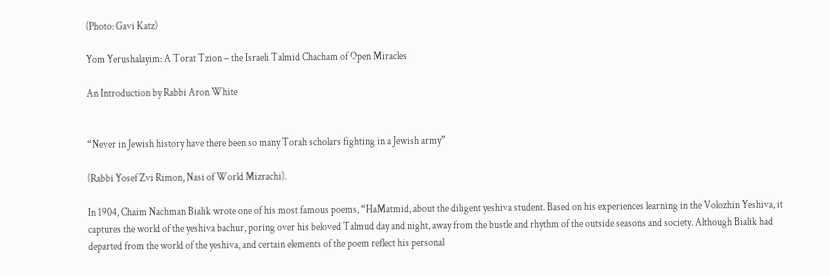(Photo: Gavi Katz)

Yom Yerushalayim: A Torat Tzion – the Israeli Talmid Chacham of Open Miracles

An Introduction by Rabbi Aron White


“Never in Jewish history have there been so many Torah scholars fighting in a Jewish army”

(Rabbi Yosef Zvi Rimon, Nasi of World Mizrachi).

In 1904, Chaim Nachman Bialik wrote one of his most famous poems, “HaMatmid, about the diligent yeshiva student. Based on his experiences learning in the Volozhin Yeshiva, it captures the world of the yeshiva bachur, poring over his beloved Talmud day and night, away from the bustle and rhythm of the outside seasons and society. Although Bialik had departed from the world of the yeshiva, and certain elements of the poem reflect his personal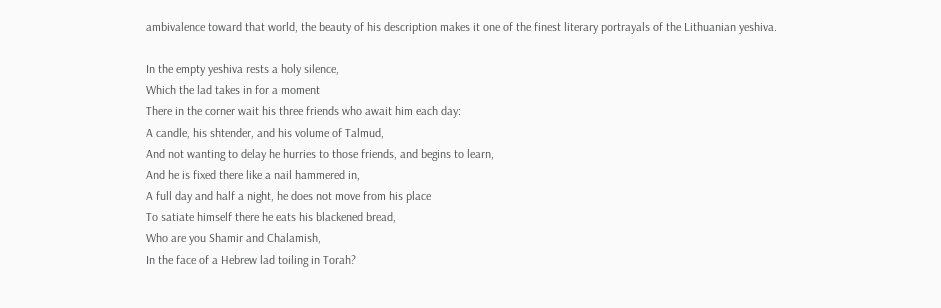ambivalence toward that world, the beauty of his description makes it one of the finest literary portrayals of the Lithuanian yeshiva.

In the empty yeshiva rests a holy silence,
Which the lad takes in for a moment
There in the corner wait his three friends who await him each day:
A candle, his shtender, and his volume of Talmud,
And not wanting to delay he hurries to those friends, and begins to learn,
And he is fixed there like a nail hammered in,
A full day and half a night, he does not move from his place
To satiate himself there he eats his blackened bread,
Who are you Shamir and Chalamish,
In the face of a Hebrew lad toiling in Torah?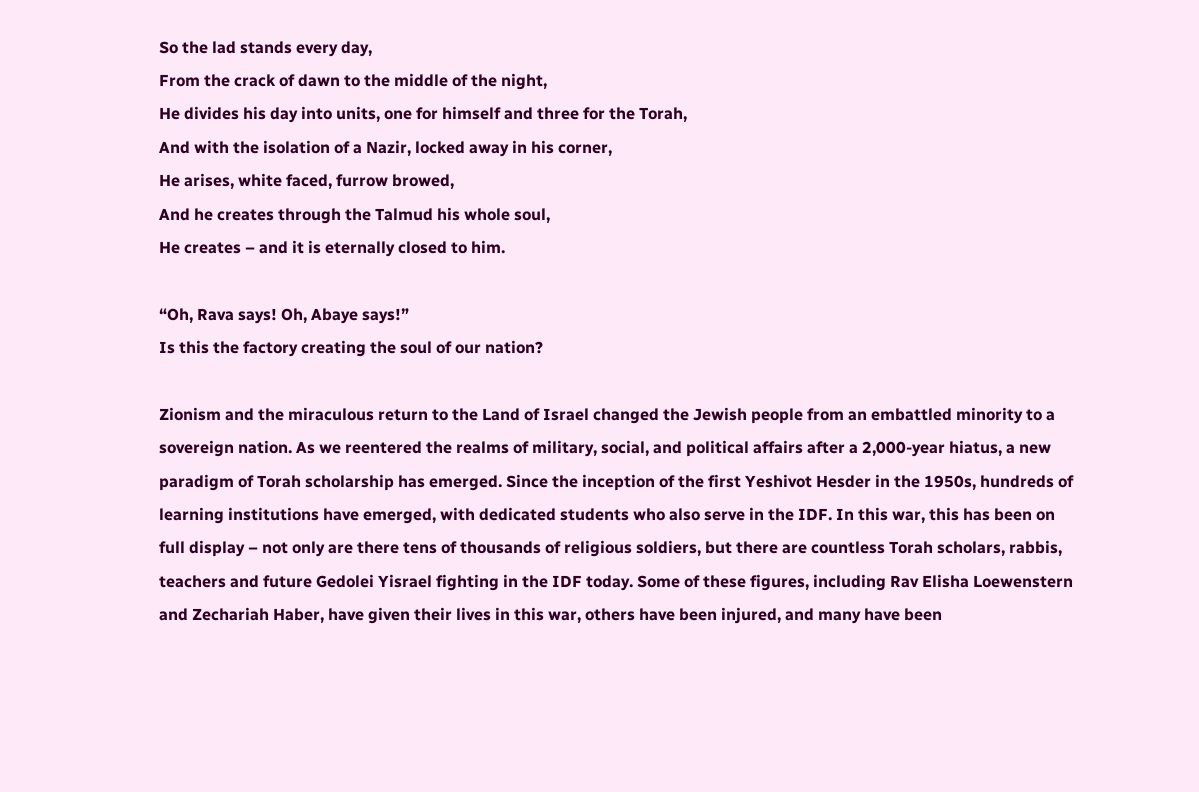So the lad stands every day,
From the crack of dawn to the middle of the night,
He divides his day into units, one for himself and three for the Torah,
And with the isolation of a Nazir, locked away in his corner,
He arises, white faced, furrow browed,
And he creates through the Talmud his whole soul,
He creates – and it is eternally closed to him.

“Oh, Rava says! Oh, Abaye says!”
Is this the factory creating the soul of our nation?

Zionism and the miraculous return to the Land of Israel changed the Jewish people from an embattled minority to a sovereign nation. As we reentered the realms of military, social, and political affairs after a 2,000-year hiatus, a new paradigm of Torah scholarship has emerged. Since the inception of the first Yeshivot Hesder in the 1950s, hundreds of learning institutions have emerged, with dedicated students who also serve in the IDF. In this war, this has been on full display – not only are there tens of thousands of religious soldiers, but there are countless Torah scholars, rabbis, teachers and future Gedolei Yisrael fighting in the IDF today. Some of these figures, including Rav Elisha Loewenstern and Zechariah Haber, have given their lives in this war, others have been injured, and many have been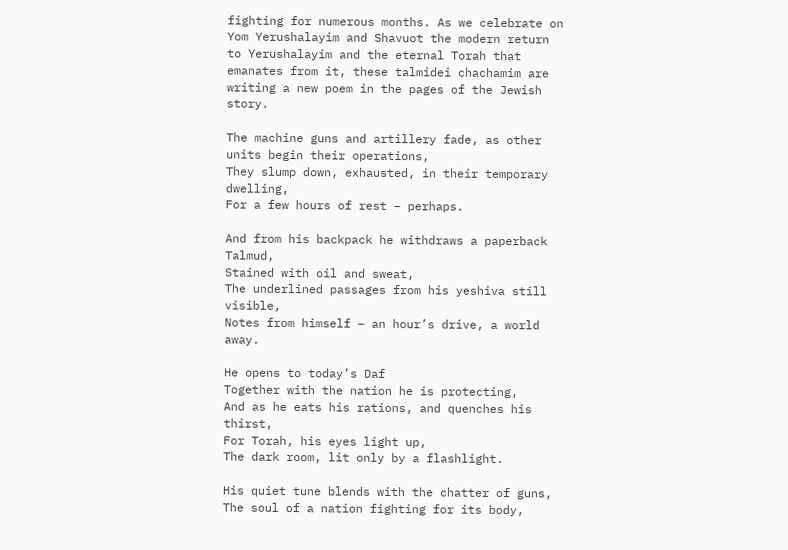fighting for numerous months. As we celebrate on Yom Yerushalayim and Shavuot the modern return to Yerushalayim and the eternal Torah that emanates from it, these talmidei chachamim are writing a new poem in the pages of the Jewish story.

The machine guns and artillery fade, as other units begin their operations,
They slump down, exhausted, in their temporary dwelling,
For a few hours of rest – perhaps.

And from his backpack he withdraws a paperback Talmud,
Stained with oil and sweat,
The underlined passages from his yeshiva still visible,
Notes from himself – an hour’s drive, a world away.

He opens to today’s Daf
Together with the nation he is protecting,
And as he eats his rations, and quenches his thirst,
For Torah, his eyes light up,
The dark room, lit only by a flashlight.

His quiet tune blends with the chatter of guns,
The soul of a nation fighting for its body,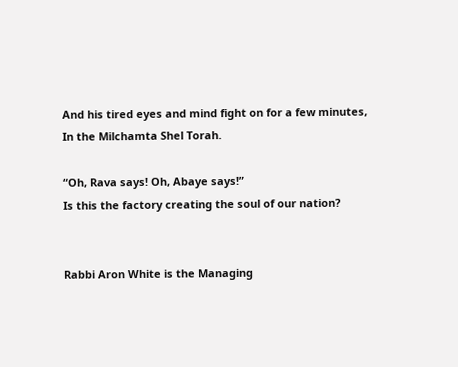And his tired eyes and mind fight on for a few minutes,
In the Milchamta Shel Torah.

“Oh, Rava says! Oh, Abaye says!”
Is this the factory creating the soul of our nation?


Rabbi Aron White is the Managing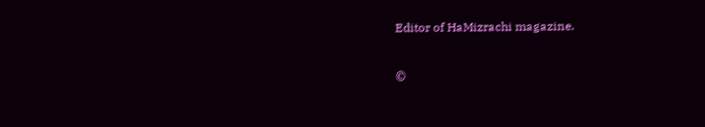Editor of HaMizrachi magazine.

©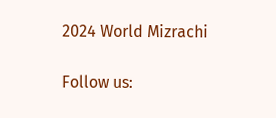2024 World Mizrachi

Follow us: